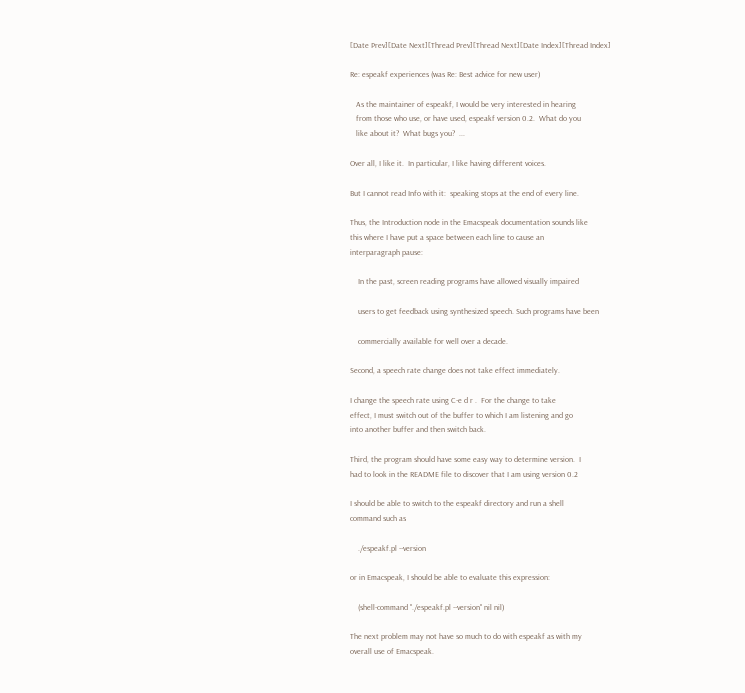[Date Prev][Date Next][Thread Prev][Thread Next][Date Index][Thread Index]

Re: espeakf experiences (was Re: Best advice for new user)

   As the maintainer of espeakf, I would be very interested in hearing
   from those who use, or have used, espeakf version 0.2.  What do you
   like about it?  What bugs you?  ...

Over all, I like it.  In particular, I like having different voices.

But I cannot read Info with it:  speaking stops at the end of every line.

Thus, the Introduction node in the Emacspeak documentation sounds like
this where I have put a space between each line to cause an
interparagraph pause:

    In the past, screen reading programs have allowed visually impaired

    users to get feedback using synthesized speech. Such programs have been

    commercially available for well over a decade.

Second, a speech rate change does not take effect immediately.

I change the speech rate using C-e d r .  For the change to take
effect, I must switch out of the buffer to which I am listening and go
into another buffer and then switch back.

Third, the program should have some easy way to determine version.  I
had to look in the README file to discover that I am using version 0.2

I should be able to switch to the espeakf directory and run a shell
command such as

    ./espeakf.pl --version

or in Emacspeak, I should be able to evaluate this expression:

    (shell-command "./espeakf.pl --version" nil nil)

The next problem may not have so much to do with espeakf as with my
overall use of Emacspeak.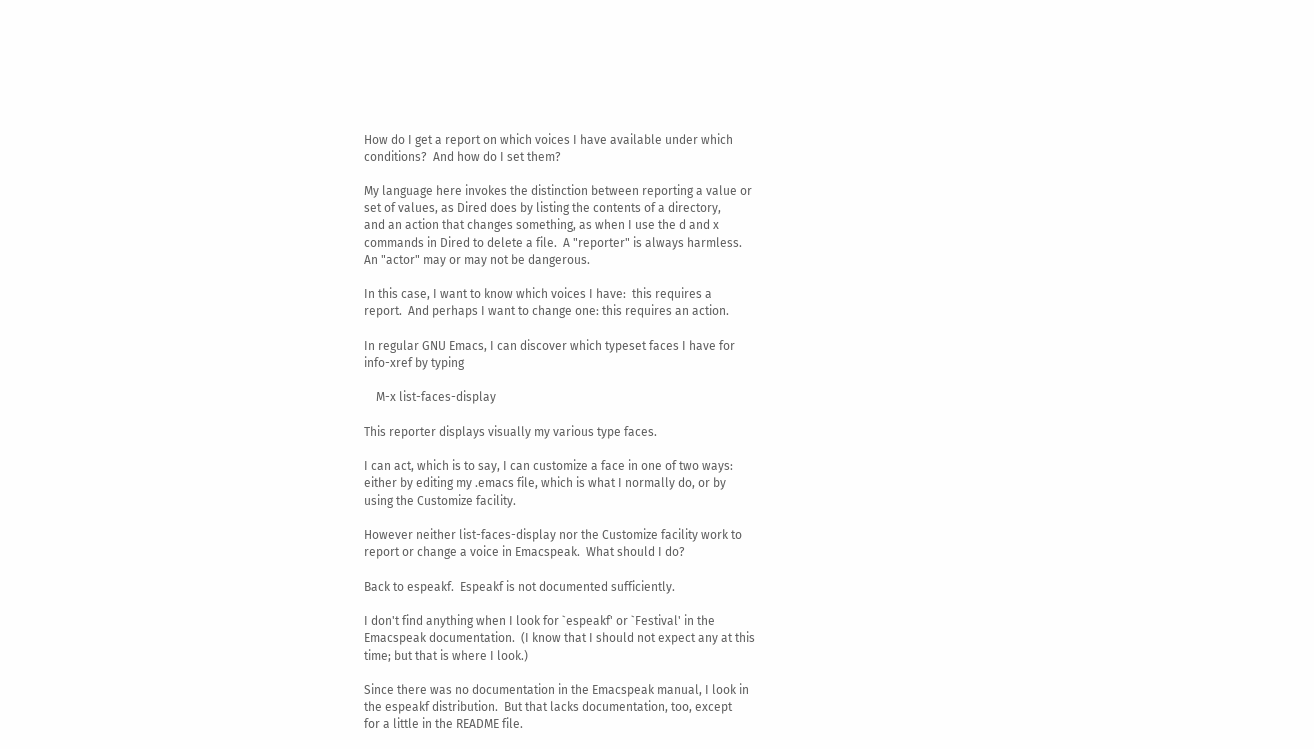How do I get a report on which voices I have available under which
conditions?  And how do I set them?

My language here invokes the distinction between reporting a value or
set of values, as Dired does by listing the contents of a directory,
and an action that changes something, as when I use the d and x
commands in Dired to delete a file.  A "reporter" is always harmless.
An "actor" may or may not be dangerous.

In this case, I want to know which voices I have:  this requires a
report.  And perhaps I want to change one: this requires an action.

In regular GNU Emacs, I can discover which typeset faces I have for
info-xref by typing

    M-x list-faces-display

This reporter displays visually my various type faces.

I can act, which is to say, I can customize a face in one of two ways:
either by editing my .emacs file, which is what I normally do, or by
using the Customize facility.

However neither list-faces-display nor the Customize facility work to
report or change a voice in Emacspeak.  What should I do?

Back to espeakf.  Espeakf is not documented sufficiently.

I don't find anything when I look for `espeakf' or `Festival' in the
Emacspeak documentation.  (I know that I should not expect any at this
time; but that is where I look.)

Since there was no documentation in the Emacspeak manual, I look in
the espeakf distribution.  But that lacks documentation, too, except
for a little in the README file.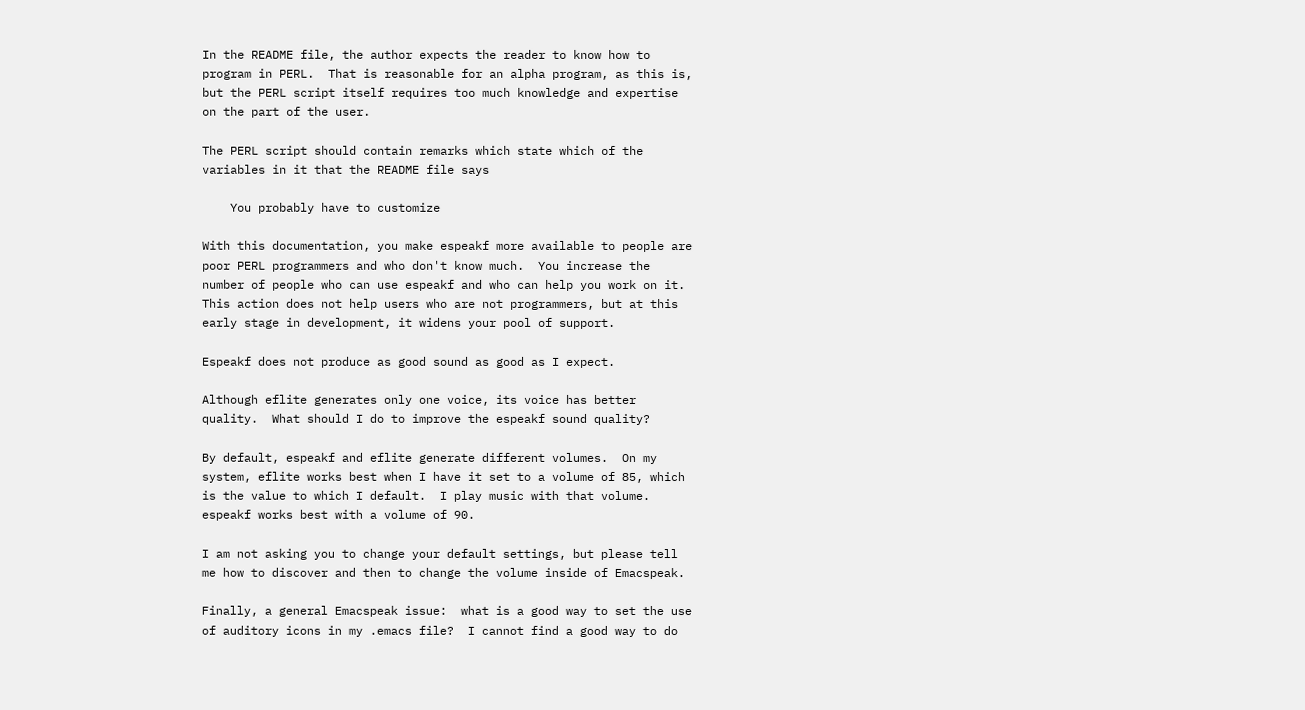In the README file, the author expects the reader to know how to
program in PERL.  That is reasonable for an alpha program, as this is,
but the PERL script itself requires too much knowledge and expertise
on the part of the user.

The PERL script should contain remarks which state which of the
variables in it that the README file says

    You probably have to customize

With this documentation, you make espeakf more available to people are
poor PERL programmers and who don't know much.  You increase the
number of people who can use espeakf and who can help you work on it.
This action does not help users who are not programmers, but at this
early stage in development, it widens your pool of support.

Espeakf does not produce as good sound as good as I expect.

Although eflite generates only one voice, its voice has better
quality.  What should I do to improve the espeakf sound quality?

By default, espeakf and eflite generate different volumes.  On my
system, eflite works best when I have it set to a volume of 85, which
is the value to which I default.  I play music with that volume.
espeakf works best with a volume of 90.

I am not asking you to change your default settings, but please tell
me how to discover and then to change the volume inside of Emacspeak.

Finally, a general Emacspeak issue:  what is a good way to set the use
of auditory icons in my .emacs file?  I cannot find a good way to do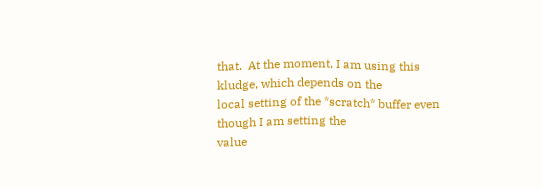that.  At the moment, I am using this kludge, which depends on the
local setting of the *scratch* buffer even though I am setting the
value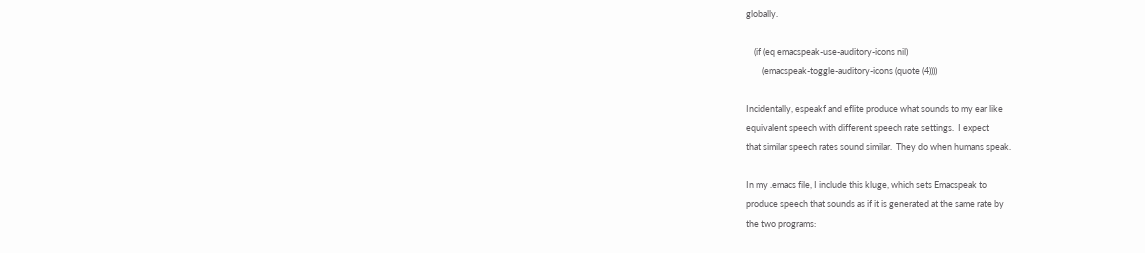globally.

    (if (eq emacspeak-use-auditory-icons nil)
        (emacspeak-toggle-auditory-icons (quote (4))))

Incidentally, espeakf and eflite produce what sounds to my ear like
equivalent speech with different speech rate settings.  I expect
that similar speech rates sound similar.  They do when humans speak.

In my .emacs file, I include this kluge, which sets Emacspeak to
produce speech that sounds as if it is generated at the same rate by
the two programs: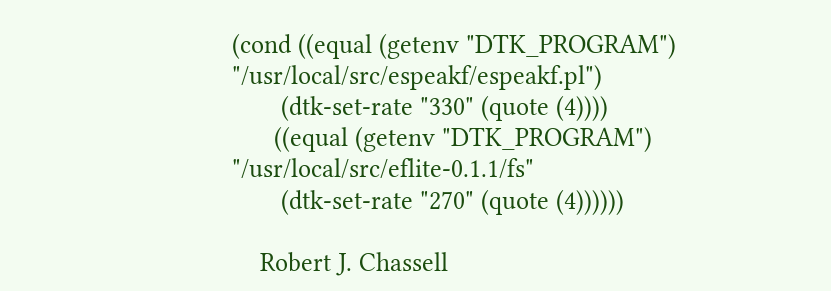(cond ((equal (getenv "DTK_PROGRAM") "/usr/local/src/espeakf/espeakf.pl")
       (dtk-set-rate "330" (quote (4))))
      ((equal (getenv "DTK_PROGRAM") "/usr/local/src/eflite-0.1.1/fs"
       (dtk-set-rate "270" (quote (4))))))

    Robert J. Chassell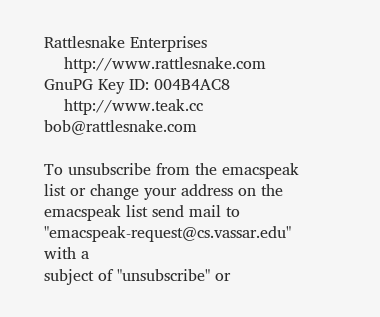Rattlesnake Enterprises
    http://www.rattlesnake.com                  GnuPG Key ID: 004B4AC8
    http://www.teak.cc                             bob@rattlesnake.com

To unsubscribe from the emacspeak list or change your address on the
emacspeak list send mail to "emacspeak-request@cs.vassar.edu" with a
subject of "unsubscribe" or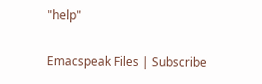"help"

Emacspeak Files | Subscribe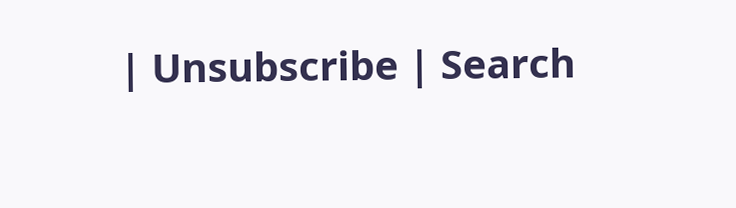| Unsubscribe | Search